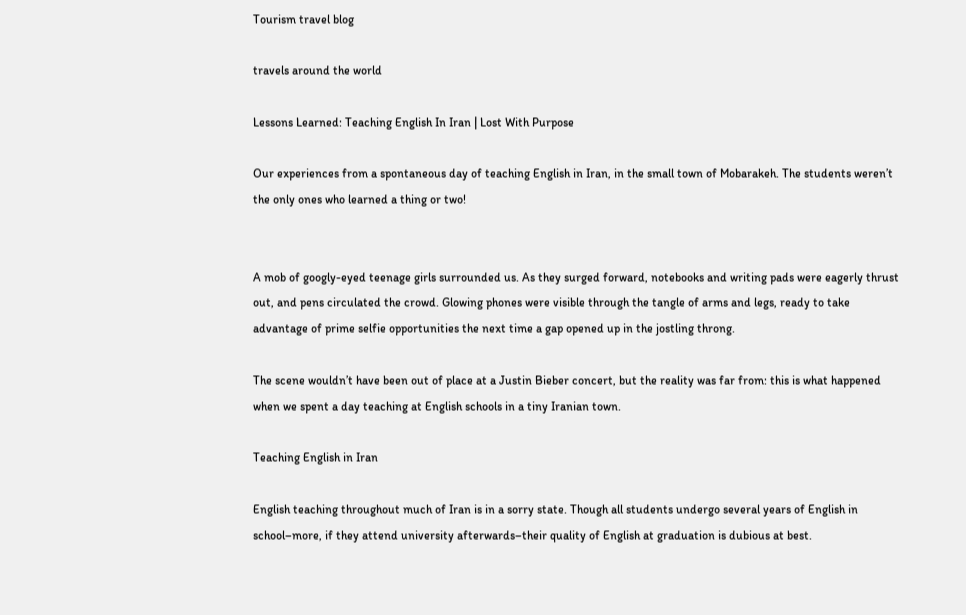Tourism travel blog

travels around the world

Lessons Learned: Teaching English In Iran | Lost With Purpose

Our experiences from a spontaneous day of teaching English in Iran, in the small town of Mobarakeh. The students weren’t the only ones who learned a thing or two!


A mob of googly-eyed teenage girls surrounded us. As they surged forward, notebooks and writing pads were eagerly thrust out, and pens circulated the crowd. Glowing phones were visible through the tangle of arms and legs, ready to take advantage of prime selfie opportunities the next time a gap opened up in the jostling throng.

The scene wouldn’t have been out of place at a Justin Bieber concert, but the reality was far from: this is what happened when we spent a day teaching at English schools in a tiny Iranian town.

Teaching English in Iran

English teaching throughout much of Iran is in a sorry state. Though all students undergo several years of English in school–more, if they attend university afterwards–their quality of English at graduation is dubious at best.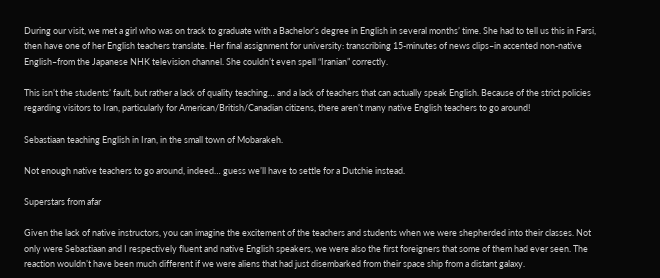During our visit, we met a girl who was on track to graduate with a Bachelor’s degree in English in several months’ time. She had to tell us this in Farsi, then have one of her English teachers translate. Her final assignment for university: transcribing 15-minutes of news clips–in accented non-native English–from the Japanese NHK television channel. She couldn’t even spell “Iranian” correctly.

This isn’t the students’ fault, but rather a lack of quality teaching… and a lack of teachers that can actually speak English. Because of the strict policies regarding visitors to Iran, particularly for American/British/Canadian citizens, there aren’t many native English teachers to go around!

Sebastiaan teaching English in Iran, in the small town of Mobarakeh.

Not enough native teachers to go around, indeed… guess we’ll have to settle for a Dutchie instead.

Superstars from afar

Given the lack of native instructors, you can imagine the excitement of the teachers and students when we were shepherded into their classes. Not only were Sebastiaan and I respectively fluent and native English speakers, we were also the first foreigners that some of them had ever seen. The reaction wouldn’t have been much different if we were aliens that had just disembarked from their space ship from a distant galaxy.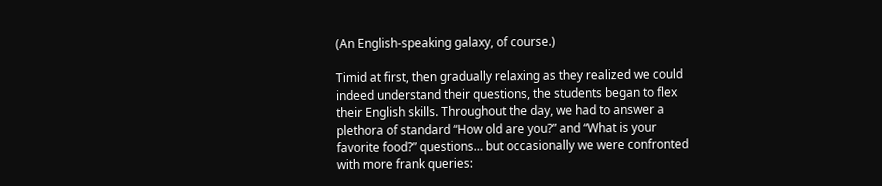(An English-speaking galaxy, of course.)

Timid at first, then gradually relaxing as they realized we could indeed understand their questions, the students began to flex their English skills. Throughout the day, we had to answer a plethora of standard “How old are you?” and “What is your favorite food?” questions… but occasionally we were confronted with more frank queries: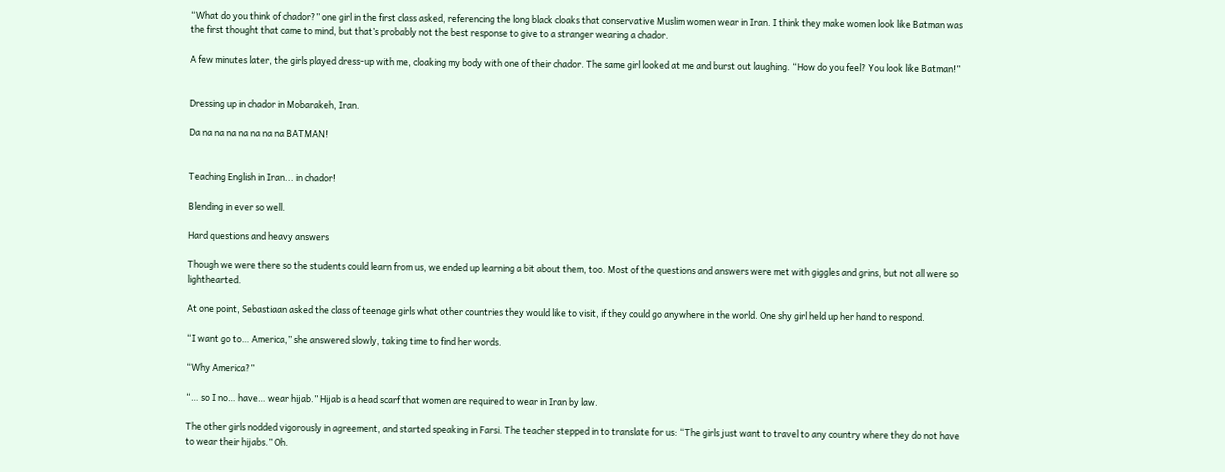“What do you think of chador?” one girl in the first class asked, referencing the long black cloaks that conservative Muslim women wear in Iran. I think they make women look like Batman was the first thought that came to mind, but that’s probably not the best response to give to a stranger wearing a chador.

A few minutes later, the girls played dress-up with me, cloaking my body with one of their chador. The same girl looked at me and burst out laughing. “How do you feel? You look like Batman!”


Dressing up in chador in Mobarakeh, Iran.

Da na na na na na na na BATMAN!


Teaching English in Iran... in chador!

Blending in ever so well.

Hard questions and heavy answers

Though we were there so the students could learn from us, we ended up learning a bit about them, too. Most of the questions and answers were met with giggles and grins, but not all were so lighthearted.

At one point, Sebastiaan asked the class of teenage girls what other countries they would like to visit, if they could go anywhere in the world. One shy girl held up her hand to respond.

“I want go to… America,” she answered slowly, taking time to find her words.

“Why America?”

“… so I no… have… wear hijab.” Hijab is a head scarf that women are required to wear in Iran by law.

The other girls nodded vigorously in agreement, and started speaking in Farsi. The teacher stepped in to translate for us: “The girls just want to travel to any country where they do not have to wear their hijabs.” Oh.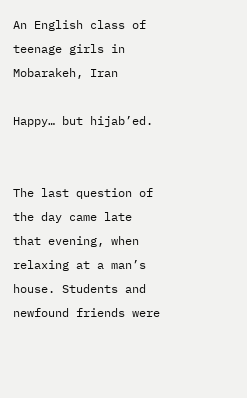An English class of teenage girls in Mobarakeh, Iran

Happy… but hijab’ed.


The last question of the day came late that evening, when relaxing at a man’s house. Students and newfound friends were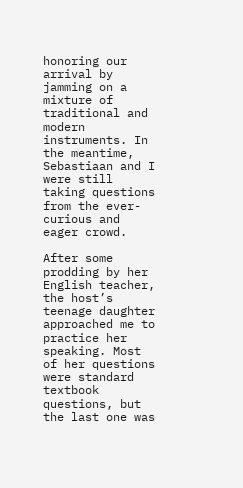honoring our arrival by jamming on a mixture of traditional and modern instruments. In the meantime, Sebastiaan and I were still taking questions from the ever-curious and eager crowd.

After some prodding by her English teacher, the host’s teenage daughter approached me to practice her speaking. Most of her questions were standard textbook questions, but the last one was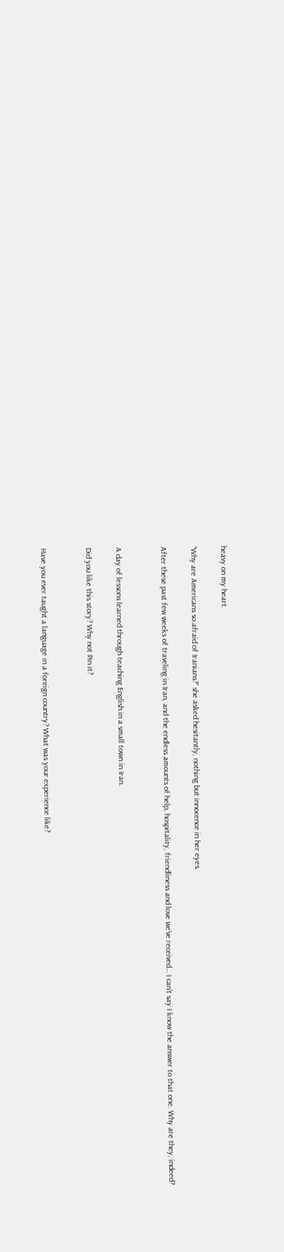heavy on my heart.

“Why are Americans so afraid of Iranians?” she asked hesitantly, nothing but innocence in her eyes.

After these past few weeks of traveling in Iran, and the endless amounts of help, hospitality, friendliness and love we’ve received… I can’t say I know the answer to that one. Why are they, indeed?


A day of lessons learned through teaching English in a small town in Iran.

Did you like this story? Why not Pin it?


Have you ever taught a language in a foreign country? What was your experience like?